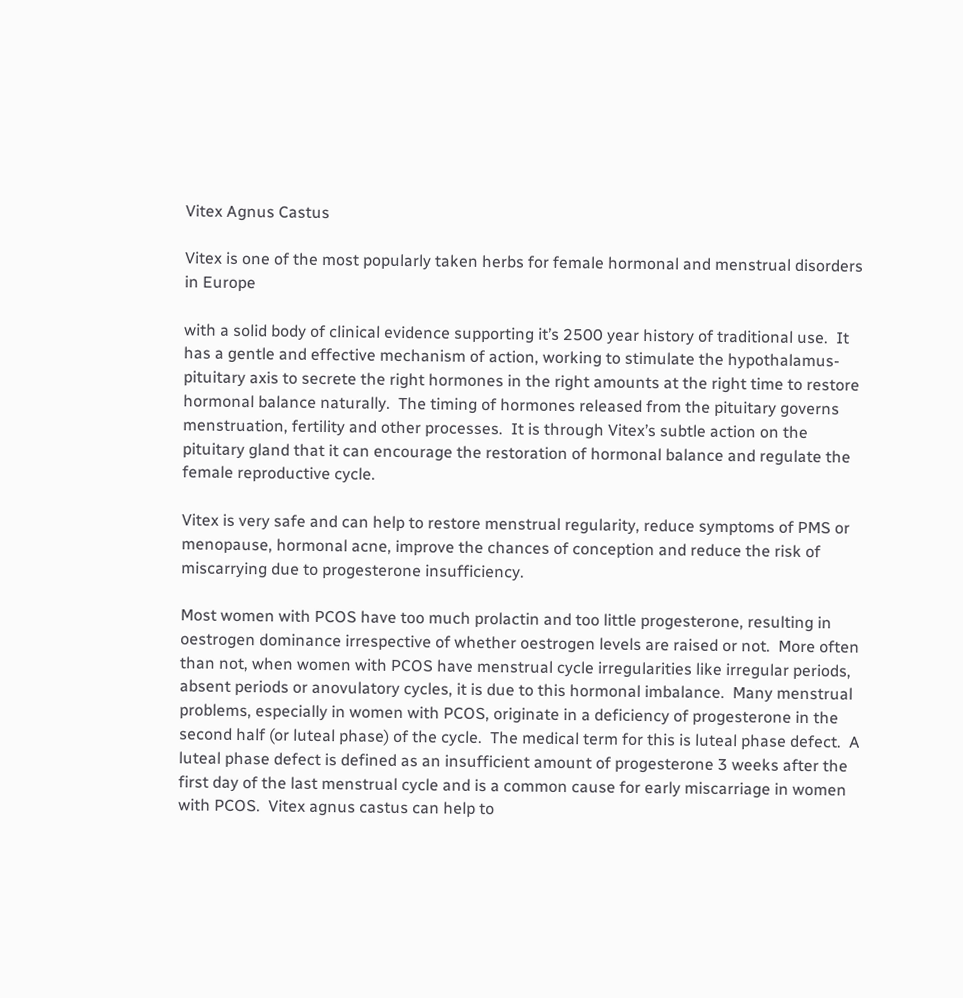Vitex Agnus Castus

Vitex is one of the most popularly taken herbs for female hormonal and menstrual disorders in Europe

with a solid body of clinical evidence supporting it’s 2500 year history of traditional use.  It has a gentle and effective mechanism of action, working to stimulate the hypothalamus-pituitary axis to secrete the right hormones in the right amounts at the right time to restore hormonal balance naturally.  The timing of hormones released from the pituitary governs menstruation, fertility and other processes.  It is through Vitex’s subtle action on the pituitary gland that it can encourage the restoration of hormonal balance and regulate the female reproductive cycle.

Vitex is very safe and can help to restore menstrual regularity, reduce symptoms of PMS or menopause, hormonal acne, improve the chances of conception and reduce the risk of miscarrying due to progesterone insufficiency.

Most women with PCOS have too much prolactin and too little progesterone, resulting in oestrogen dominance irrespective of whether oestrogen levels are raised or not.  More often than not, when women with PCOS have menstrual cycle irregularities like irregular periods, absent periods or anovulatory cycles, it is due to this hormonal imbalance.  Many menstrual problems, especially in women with PCOS, originate in a deficiency of progesterone in the second half (or luteal phase) of the cycle.  The medical term for this is luteal phase defect.  A luteal phase defect is defined as an insufficient amount of progesterone 3 weeks after the first day of the last menstrual cycle and is a common cause for early miscarriage in women with PCOS.  Vitex agnus castus can help to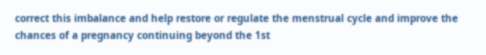correct this imbalance and help restore or regulate the menstrual cycle and improve the chances of a pregnancy continuing beyond the 1st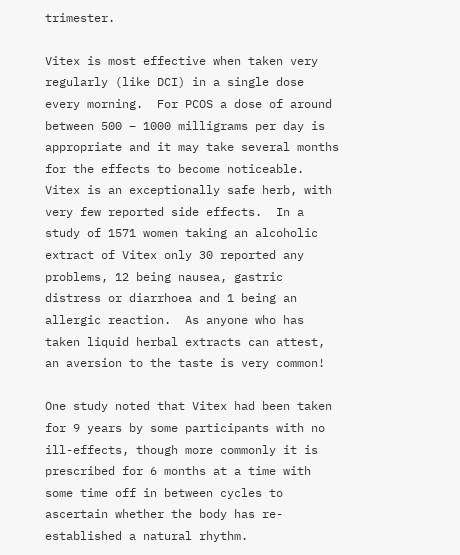trimester.

Vitex is most effective when taken very regularly (like DCI) in a single dose every morning.  For PCOS a dose of around between 500 – 1000 milligrams per day is appropriate and it may take several months for the effects to become noticeable.  Vitex is an exceptionally safe herb, with very few reported side effects.  In a study of 1571 women taking an alcoholic extract of Vitex only 30 reported any problems, 12 being nausea, gastric distress or diarrhoea and 1 being an allergic reaction.  As anyone who has taken liquid herbal extracts can attest, an aversion to the taste is very common!

One study noted that Vitex had been taken for 9 years by some participants with no ill-effects, though more commonly it is prescribed for 6 months at a time with some time off in between cycles to ascertain whether the body has re-established a natural rhythm.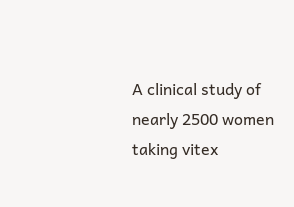A clinical study of nearly 2500 women taking vitex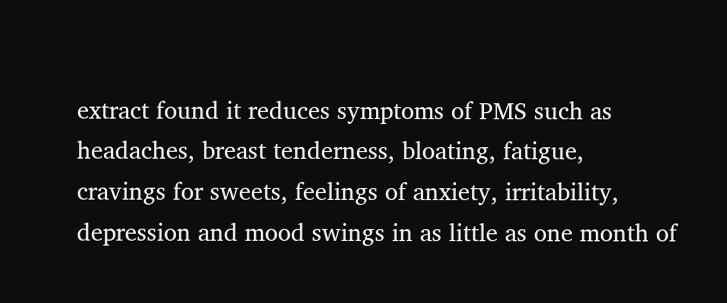extract found it reduces symptoms of PMS such as headaches, breast tenderness, bloating, fatigue, cravings for sweets, feelings of anxiety, irritability, depression and mood swings in as little as one month of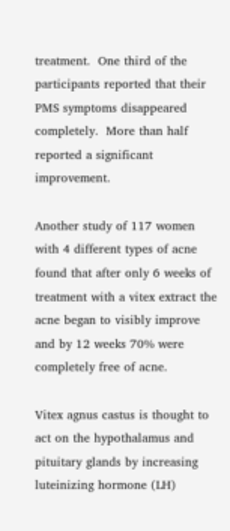treatment.  One third of the participants reported that their PMS symptoms disappeared completely.  More than half reported a significant improvement.

Another study of 117 women with 4 different types of acne found that after only 6 weeks of treatment with a vitex extract the acne began to visibly improve and by 12 weeks 70% were completely free of acne.

Vitex agnus castus is thought to act on the hypothalamus and pituitary glands by increasing luteinizing hormone (LH)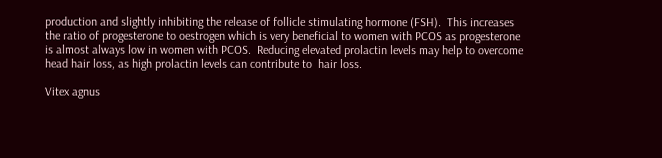production and slightly inhibiting the release of follicle stimulating hormone (FSH).  This increases the ratio of progesterone to oestrogen which is very beneficial to women with PCOS as progesterone is almost always low in women with PCOS.  Reducing elevated prolactin levels may help to overcome head hair loss, as high prolactin levels can contribute to  hair loss.

Vitex agnus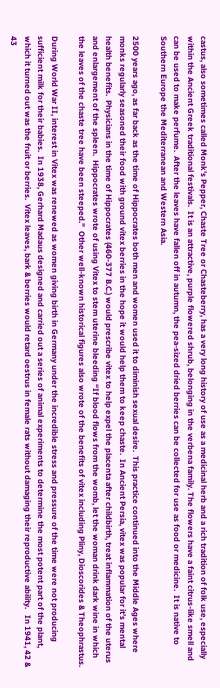castus, also sometimes called Monk’s Pepper, Chaste Tree or Chasteberry, has a very long history of use as a medicinal herb and a rich tradition of folk use, especially within the Ancient Greek traditional festivals.  It is an attractive, purple flowered shrub, belonging in the verbena family. The flowers have a faint citrus-like smell and can be used to make perfume.  After the leaves have fallen off in autumn, the pea-sized dried berries can be collected for use as food or medicine.  It is native to Southern Europe the Mediterranean and Western Asia.

2500 years ago, as far back as the time of Hippocrates both men and women used it to diminish sexual desire.  This practice continued into the Middle Ages where monks regularly seasoned their food with ground vitex berries in the hope it would help them to keep chaste.  In Ancient Persia, vitex was popular for it’s mental health benefits.  Physicians in the time of Hippocrates (460-377 B.C.) would prescribe vitex to help expel the placenta after childbirth, treat inflammation of the uterus and enlargement of the spleen.  Hippocrates wrote of using Vitex to stem uterine bleeding “If blood flows from the womb, let the woman drink dark wine in which the leaves of the chaste tree have been steeped.”  Other well-known historical figures also wrote of the benefits of vitex including Pliny, Dioscorides & Theophrastus.

During World War II, interest in Vitex was renewed as women giving birth in Germany under the incredible stress and pressure of the time were not producing sufficient milk for their babies.  In 1938, Gerhard Madaus designed and carried out a series of animal experiments to determine the most potent part of the plant, which it turned out was the fruit or berries.  Vitex leaves, bark & berries would retard oestrus in female rats without damaging their reproductive ability.   In 1941, 42 & 43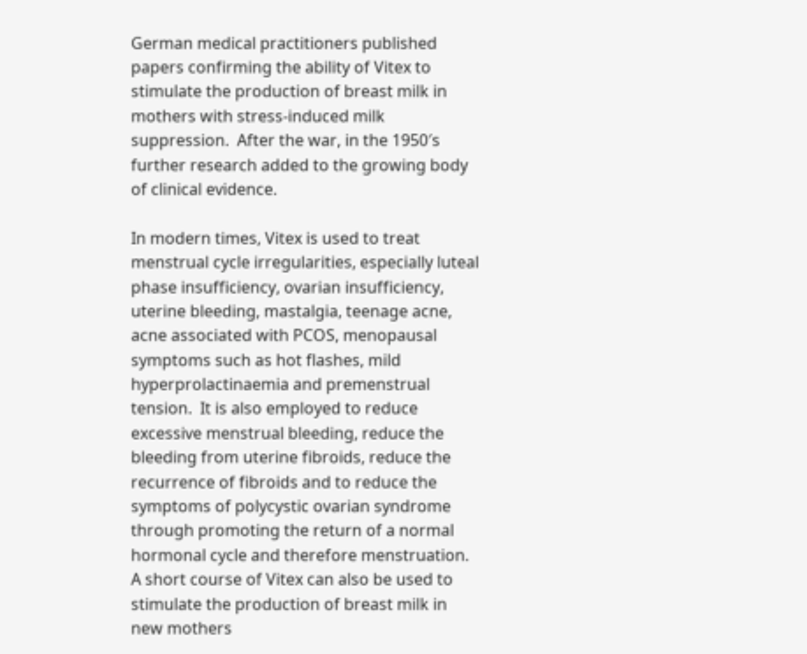German medical practitioners published papers confirming the ability of Vitex to stimulate the production of breast milk in mothers with stress-induced milk suppression.  After the war, in the 1950′s further research added to the growing body of clinical evidence.

In modern times, Vitex is used to treat menstrual cycle irregularities, especially luteal phase insufficiency, ovarian insufficiency, uterine bleeding, mastalgia, teenage acne, acne associated with PCOS, menopausal symptoms such as hot flashes, mild hyperprolactinaemia and premenstrual tension.  It is also employed to reduce excessive menstrual bleeding, reduce the bleeding from uterine fibroids, reduce the recurrence of fibroids and to reduce the symptoms of polycystic ovarian syndrome through promoting the return of a normal hormonal cycle and therefore menstruation.  A short course of Vitex can also be used to stimulate the production of breast milk in new mothers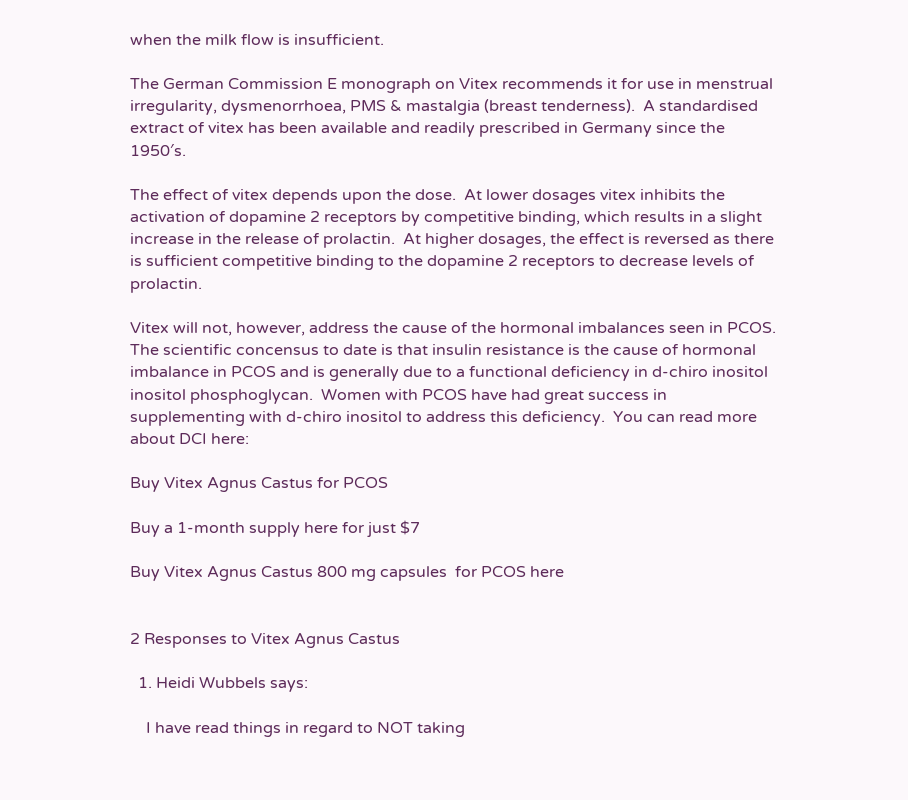when the milk flow is insufficient.

The German Commission E monograph on Vitex recommends it for use in menstrual irregularity, dysmenorrhoea, PMS & mastalgia (breast tenderness).  A standardised extract of vitex has been available and readily prescribed in Germany since the 1950′s.

The effect of vitex depends upon the dose.  At lower dosages vitex inhibits the activation of dopamine 2 receptors by competitive binding, which results in a slight increase in the release of prolactin.  At higher dosages, the effect is reversed as there is sufficient competitive binding to the dopamine 2 receptors to decrease levels of prolactin.

Vitex will not, however, address the cause of the hormonal imbalances seen in PCOS.  The scientific concensus to date is that insulin resistance is the cause of hormonal imbalance in PCOS and is generally due to a functional deficiency in d-chiro inositol inositol phosphoglycan.  Women with PCOS have had great success in supplementing with d-chiro inositol to address this deficiency.  You can read more about DCI here:

Buy Vitex Agnus Castus for PCOS

Buy a 1-month supply here for just $7

Buy Vitex Agnus Castus 800 mg capsules  for PCOS here


2 Responses to Vitex Agnus Castus

  1. Heidi Wubbels says:

    I have read things in regard to NOT taking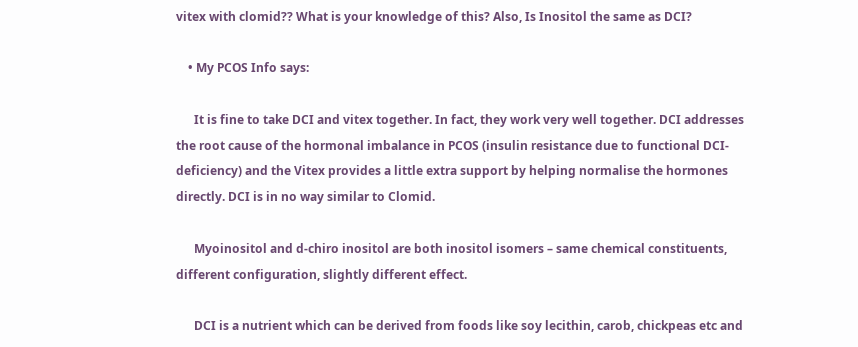vitex with clomid?? What is your knowledge of this? Also, Is Inositol the same as DCI?

    • My PCOS Info says:

      It is fine to take DCI and vitex together. In fact, they work very well together. DCI addresses the root cause of the hormonal imbalance in PCOS (insulin resistance due to functional DCI-deficiency) and the Vitex provides a little extra support by helping normalise the hormones directly. DCI is in no way similar to Clomid.

      Myoinositol and d-chiro inositol are both inositol isomers – same chemical constituents, different configuration, slightly different effect.

      DCI is a nutrient which can be derived from foods like soy lecithin, carob, chickpeas etc and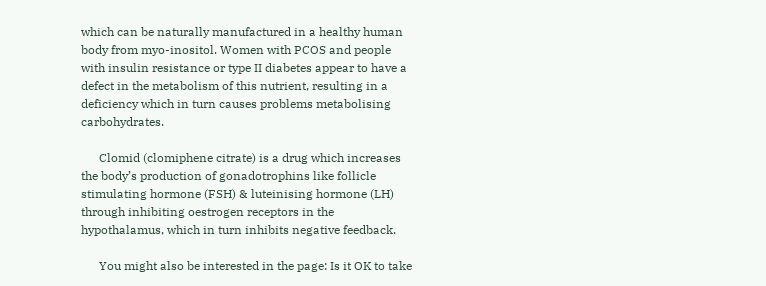which can be naturally manufactured in a healthy human body from myo-inositol. Women with PCOS and people with insulin resistance or type II diabetes appear to have a defect in the metabolism of this nutrient, resulting in a deficiency which in turn causes problems metabolising carbohydrates.

      Clomid (clomiphene citrate) is a drug which increases the body’s production of gonadotrophins like follicle stimulating hormone (FSH) & luteinising hormone (LH) through inhibiting oestrogen receptors in the hypothalamus, which in turn inhibits negative feedback.

      You might also be interested in the page: Is it OK to take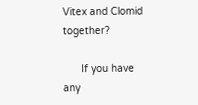Vitex and Clomid together?

      If you have any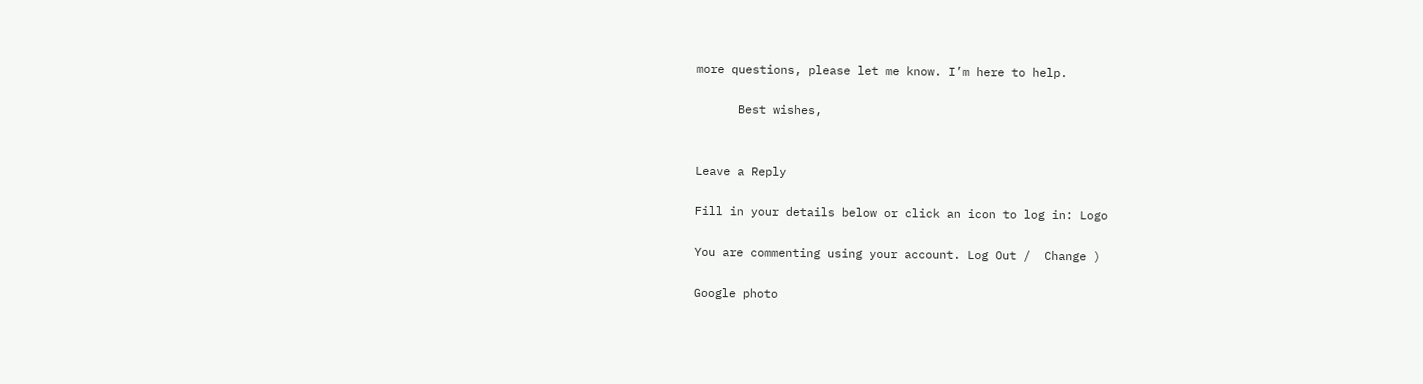more questions, please let me know. I’m here to help.

      Best wishes,


Leave a Reply

Fill in your details below or click an icon to log in: Logo

You are commenting using your account. Log Out /  Change )

Google photo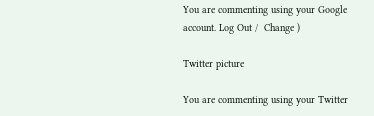You are commenting using your Google account. Log Out /  Change )

Twitter picture

You are commenting using your Twitter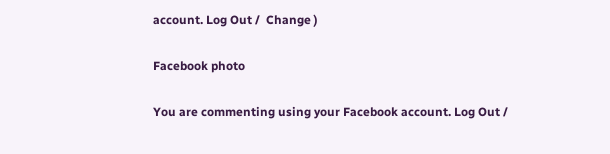account. Log Out /  Change )

Facebook photo

You are commenting using your Facebook account. Log Out /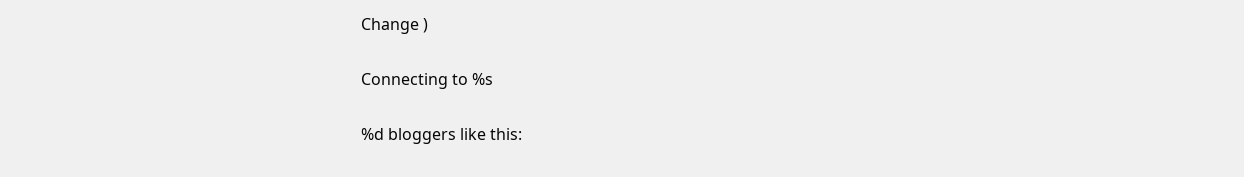Change )

Connecting to %s

%d bloggers like this: